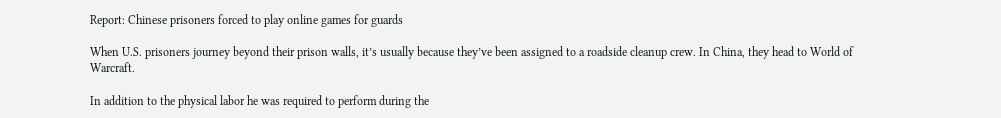Report: Chinese prisoners forced to play online games for guards

When U.S. prisoners journey beyond their prison walls, it’s usually because they’ve been assigned to a roadside cleanup crew. In China, they head to World of Warcraft.

In addition to the physical labor he was required to perform during the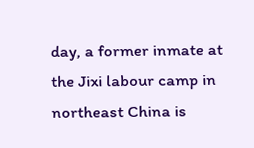day, a former inmate at the Jixi labour camp in northeast China is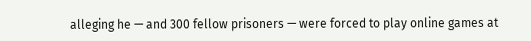alleging he — and 300 fellow prisoners — were forced to play online games at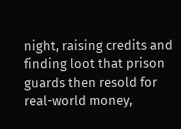night, raising credits and finding loot that prison guards then resold for real-world money,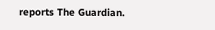reports The Guardian.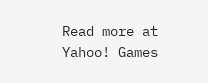Read more at Yahoo! Games